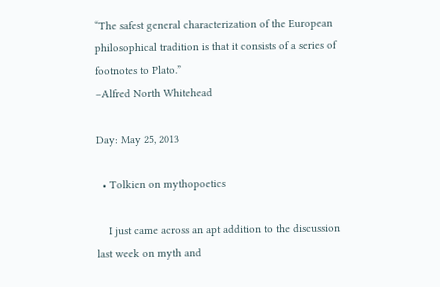“The safest general characterization of the European philosophical tradition is that it consists of a series of footnotes to Plato.”
–Alfred North Whitehead

Day: May 25, 2013

  • Tolkien on mythopoetics

    I just came across an apt addition to the discussion last week on myth and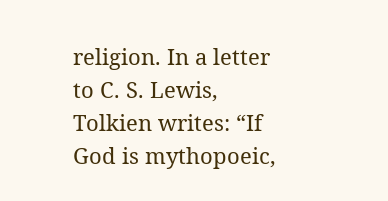religion. In a letter to C. S. Lewis, Tolkien writes: “If God is mythopoeic,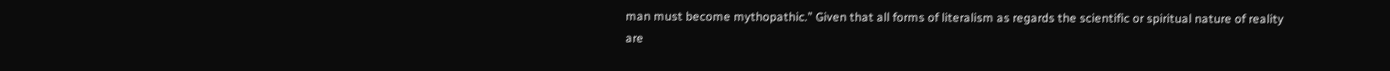man must become mythopathic.” Given that all forms of literalism as regards the scientific or spiritual nature of reality are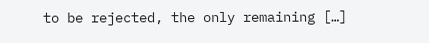to be rejected, the only remaining […]